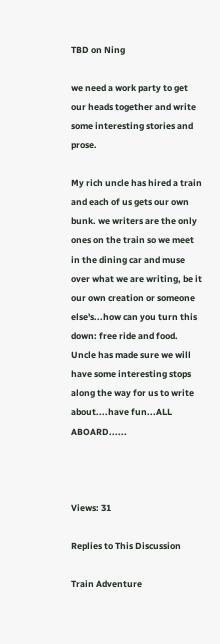TBD on Ning

we need a work party to get our heads together and write some interesting stories and prose.

My rich uncle has hired a train and each of us gets our own bunk. we writers are the only ones on the train so we meet in the dining car and muse over what we are writing, be it our own creation or someone else's...how can you turn this down: free ride and food. Uncle has made sure we will have some interesting stops along the way for us to write about....have fun...ALL ABOARD......



Views: 31

Replies to This Discussion

Train Adventure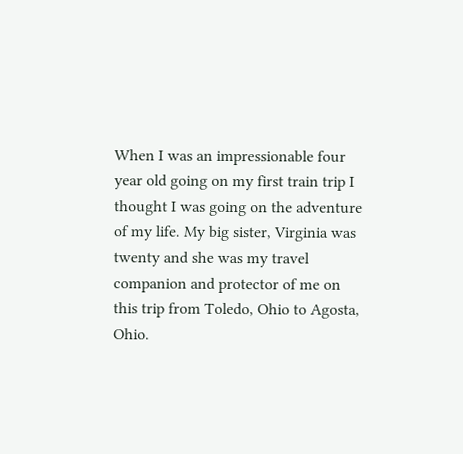When I was an impressionable four year old going on my first train trip I thought I was going on the adventure of my life. My big sister, Virginia was twenty and she was my travel companion and protector of me on this trip from Toledo, Ohio to Agosta, Ohio.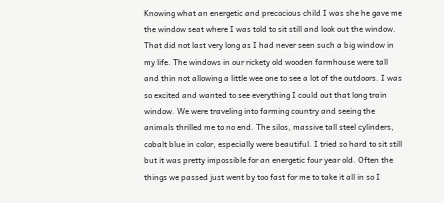Knowing what an energetic and precocious child I was she he gave me the window seat where I was told to sit still and look out the window. That did not last very long as I had never seen such a big window in my life. The windows in our rickety old wooden farmhouse were tall and thin not allowing a little wee one to see a lot of the outdoors. I was so excited and wanted to see everything I could out that long train window. We were traveling into farming country and seeing the animals thrilled me to no end. The silos, massive tall steel cylinders, cobalt blue in color, especially were beautiful. I tried so hard to sit still but it was pretty impossible for an energetic four year old. Often the things we passed just went by too fast for me to take it all in so I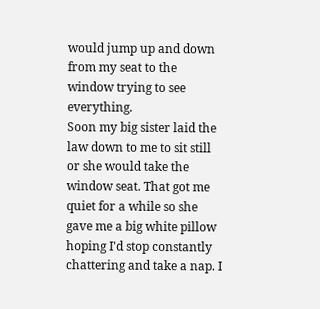would jump up and down from my seat to the window trying to see everything.
Soon my big sister laid the law down to me to sit still or she would take the window seat. That got me quiet for a while so she gave me a big white pillow hoping I'd stop constantly chattering and take a nap. I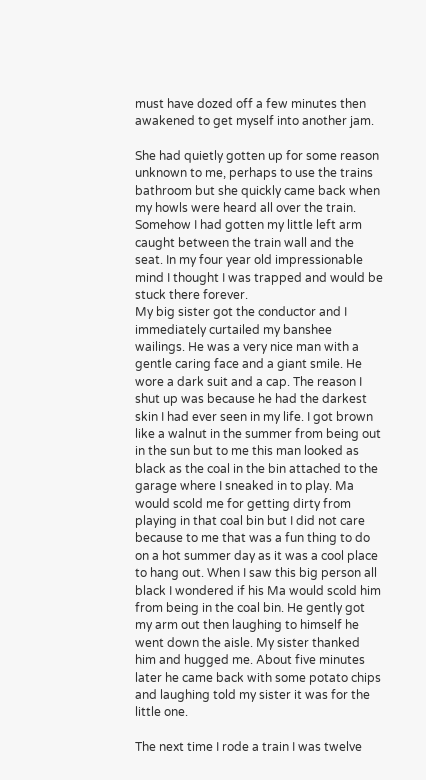must have dozed off a few minutes then awakened to get myself into another jam.

She had quietly gotten up for some reason unknown to me, perhaps to use the trains bathroom but she quickly came back when my howls were heard all over the train. Somehow I had gotten my little left arm caught between the train wall and the seat. In my four year old impressionable mind I thought I was trapped and would be stuck there forever.
My big sister got the conductor and I immediately curtailed my banshee wailings. He was a very nice man with a gentle caring face and a giant smile. He wore a dark suit and a cap. The reason I shut up was because he had the darkest skin I had ever seen in my life. I got brown like a walnut in the summer from being out in the sun but to me this man looked as black as the coal in the bin attached to the garage where I sneaked in to play. Ma would scold me for getting dirty from playing in that coal bin but I did not care because to me that was a fun thing to do on a hot summer day as it was a cool place to hang out. When I saw this big person all black I wondered if his Ma would scold him from being in the coal bin. He gently got my arm out then laughing to himself he went down the aisle. My sister thanked him and hugged me. About five minutes later he came back with some potato chips and laughing told my sister it was for the little one.

The next time I rode a train I was twelve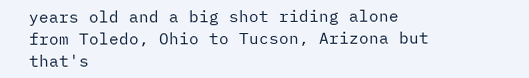years old and a big shot riding alone from Toledo, Ohio to Tucson, Arizona but that's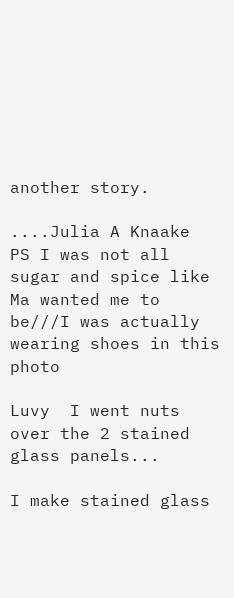another story.

....Julia A Knaake
PS I was not all sugar and spice like Ma wanted me to be///I was actually wearing shoes in this photo

Luvy  I went nuts over the 2 stained glass panels...

I make stained glass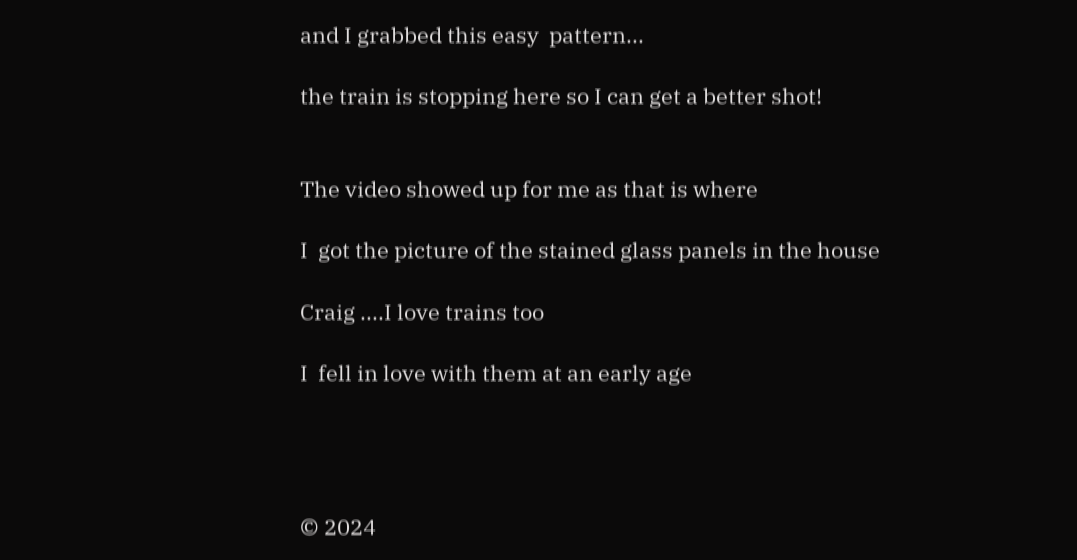and I grabbed this easy  pattern...

the train is stopping here so I can get a better shot!


The video showed up for me as that is where

I  got the picture of the stained glass panels in the house

Craig ....I love trains too

I  fell in love with them at an early age




© 2024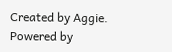Created by Aggie.   Powered by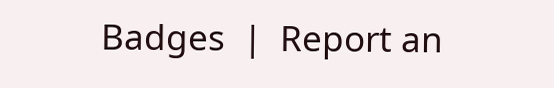Badges  |  Report an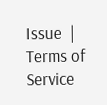Issue  |  Terms of Service